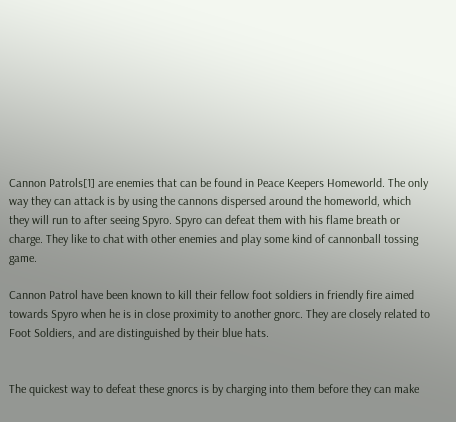Cannon Patrols[1] are enemies that can be found in Peace Keepers Homeworld. The only way they can attack is by using the cannons dispersed around the homeworld, which they will run to after seeing Spyro. Spyro can defeat them with his flame breath or charge. They like to chat with other enemies and play some kind of cannonball tossing game.

Cannon Patrol have been known to kill their fellow foot soldiers in friendly fire aimed towards Spyro when he is in close proximity to another gnorc. They are closely related to Foot Soldiers, and are distinguished by their blue hats.


The quickest way to defeat these gnorcs is by charging into them before they can make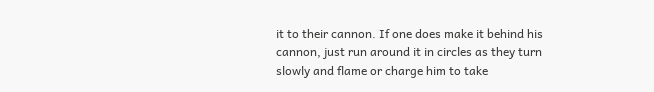it to their cannon. If one does make it behind his cannon, just run around it in circles as they turn slowly and flame or charge him to take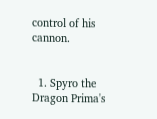control of his cannon.


  1. Spyro the Dragon Prima's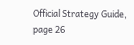Official Strategy Guide, page 26